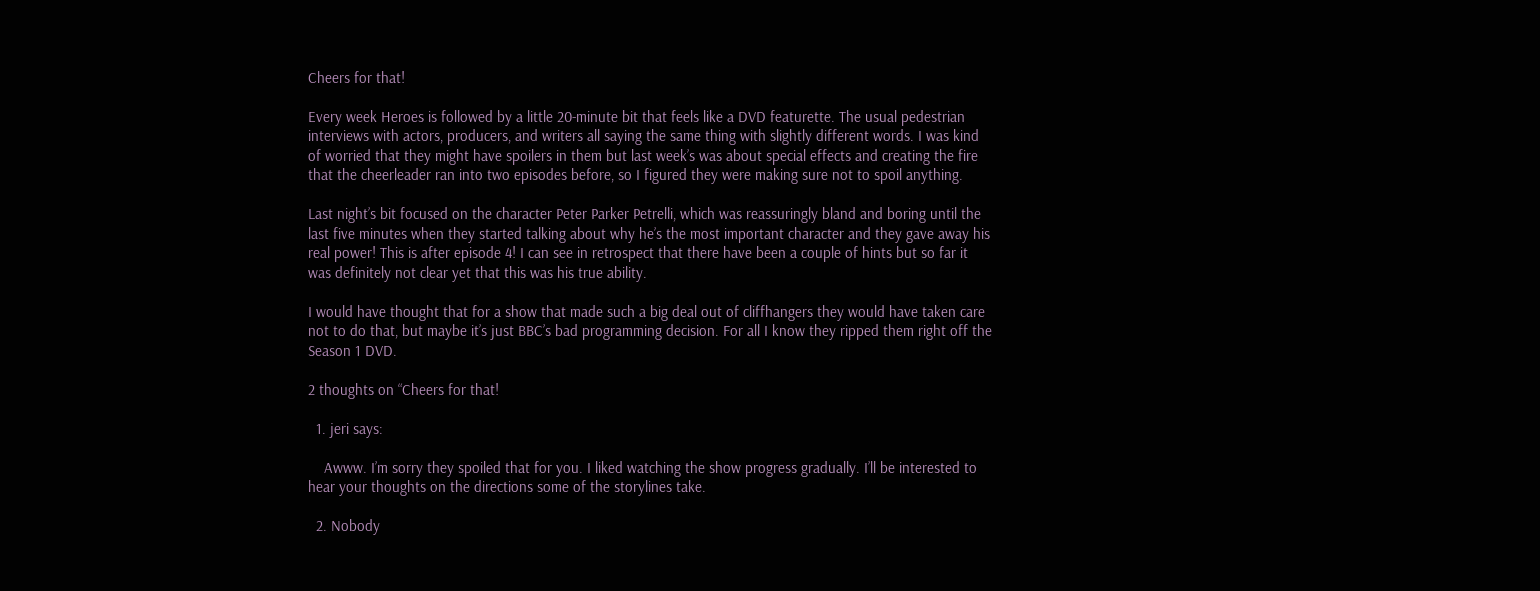Cheers for that!

Every week Heroes is followed by a little 20-minute bit that feels like a DVD featurette. The usual pedestrian interviews with actors, producers, and writers all saying the same thing with slightly different words. I was kind of worried that they might have spoilers in them but last week’s was about special effects and creating the fire that the cheerleader ran into two episodes before, so I figured they were making sure not to spoil anything.

Last night’s bit focused on the character Peter Parker Petrelli, which was reassuringly bland and boring until the last five minutes when they started talking about why he’s the most important character and they gave away his real power! This is after episode 4! I can see in retrospect that there have been a couple of hints but so far it was definitely not clear yet that this was his true ability.

I would have thought that for a show that made such a big deal out of cliffhangers they would have taken care not to do that, but maybe it’s just BBC’s bad programming decision. For all I know they ripped them right off the Season 1 DVD.

2 thoughts on “Cheers for that!

  1. jeri says:

    Awww. I’m sorry they spoiled that for you. I liked watching the show progress gradually. I’ll be interested to hear your thoughts on the directions some of the storylines take.

  2. Nobody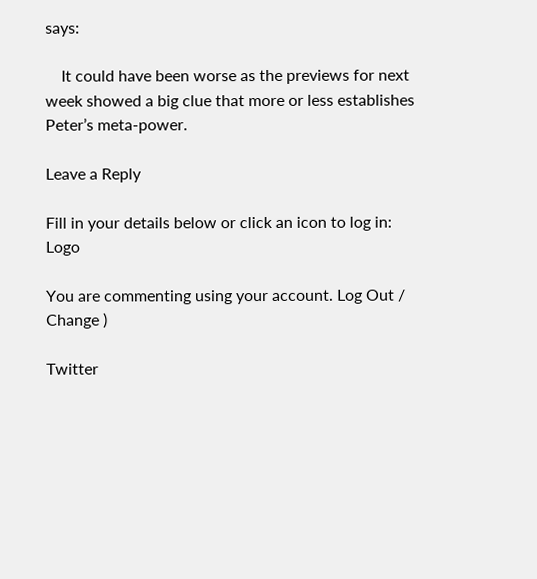says:

    It could have been worse as the previews for next week showed a big clue that more or less establishes Peter’s meta-power.

Leave a Reply

Fill in your details below or click an icon to log in: Logo

You are commenting using your account. Log Out /  Change )

Twitter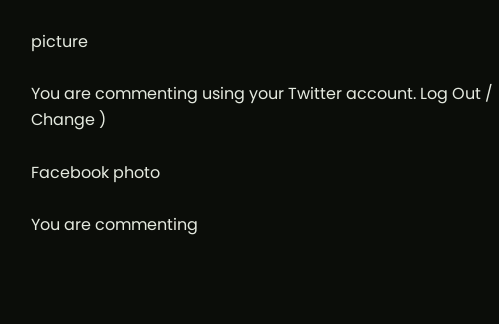picture

You are commenting using your Twitter account. Log Out /  Change )

Facebook photo

You are commenting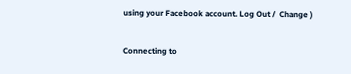using your Facebook account. Log Out /  Change )

Connecting to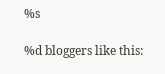%s

%d bloggers like this: